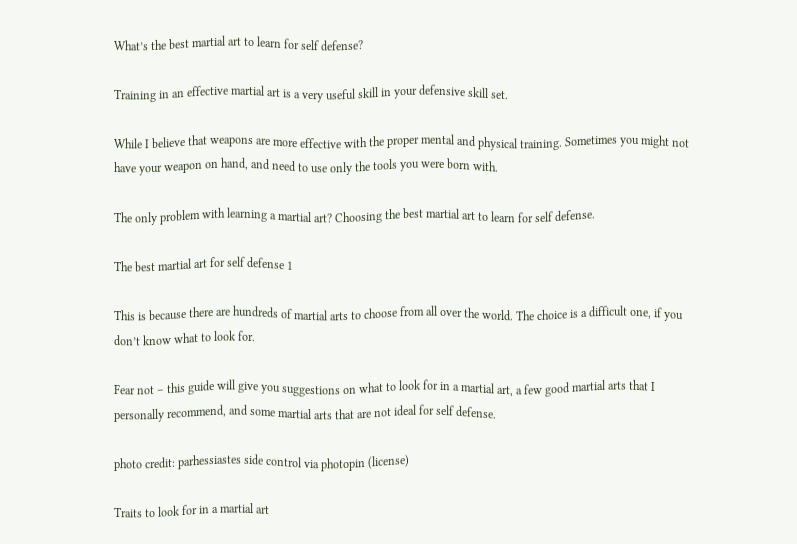What’s the best martial art to learn for self defense?

Training in an effective martial art is a very useful skill in your defensive skill set.

While I believe that weapons are more effective with the proper mental and physical training. Sometimes you might not have your weapon on hand, and need to use only the tools you were born with.

The only problem with learning a martial art? Choosing the best martial art to learn for self defense.

The best martial art for self defense 1

This is because there are hundreds of martial arts to choose from all over the world. The choice is a difficult one, if you don’t know what to look for.

Fear not – this guide will give you suggestions on what to look for in a martial art, a few good martial arts that I personally recommend, and some martial arts that are not ideal for self defense.

photo credit: parhessiastes side control via photopin (license)

Traits to look for in a martial art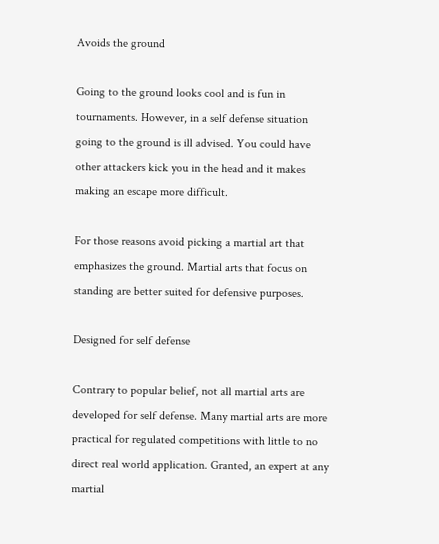Avoids the ground

Going to the ground looks cool and is fun in tournaments. However, in a self defense situation going to the ground is ill advised. You could have other attackers kick you in the head and it makes making an escape more difficult.

For those reasons avoid picking a martial art that emphasizes the ground. Martial arts that focus on standing are better suited for defensive purposes.

Designed for self defense

Contrary to popular belief, not all martial arts are developed for self defense. Many martial arts are more practical for regulated competitions with little to no direct real world application. Granted, an expert at any martial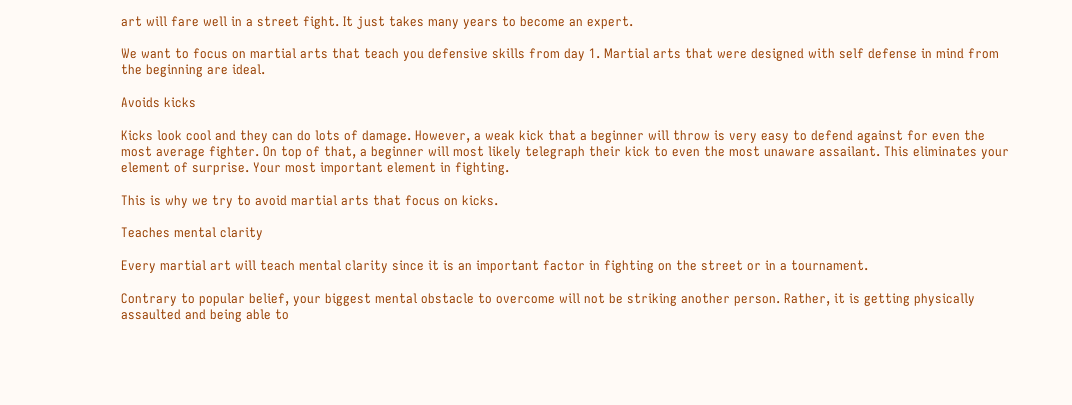art will fare well in a street fight. It just takes many years to become an expert.

We want to focus on martial arts that teach you defensive skills from day 1. Martial arts that were designed with self defense in mind from the beginning are ideal.

Avoids kicks

Kicks look cool and they can do lots of damage. However, a weak kick that a beginner will throw is very easy to defend against for even the most average fighter. On top of that, a beginner will most likely telegraph their kick to even the most unaware assailant. This eliminates your element of surprise. Your most important element in fighting.

This is why we try to avoid martial arts that focus on kicks.

Teaches mental clarity

Every martial art will teach mental clarity since it is an important factor in fighting on the street or in a tournament.

Contrary to popular belief, your biggest mental obstacle to overcome will not be striking another person. Rather, it is getting physically assaulted and being able to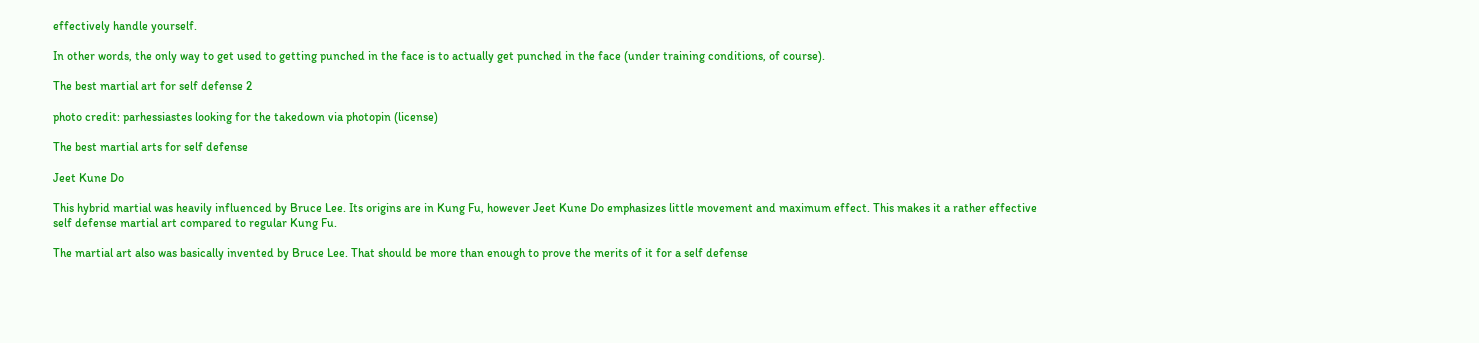effectively handle yourself.

In other words, the only way to get used to getting punched in the face is to actually get punched in the face (under training conditions, of course).

The best martial art for self defense 2

photo credit: parhessiastes looking for the takedown via photopin (license)

The best martial arts for self defense

Jeet Kune Do

This hybrid martial was heavily influenced by Bruce Lee. Its origins are in Kung Fu, however Jeet Kune Do emphasizes little movement and maximum effect. This makes it a rather effective self defense martial art compared to regular Kung Fu.

The martial art also was basically invented by Bruce Lee. That should be more than enough to prove the merits of it for a self defense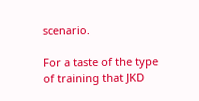scenario.

For a taste of the type of training that JKD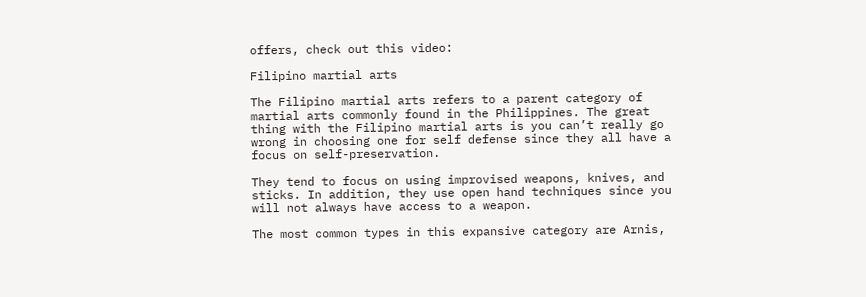offers, check out this video:

Filipino martial arts

The Filipino martial arts refers to a parent category of martial arts commonly found in the Philippines. The great thing with the Filipino martial arts is you can’t really go wrong in choosing one for self defense since they all have a focus on self-preservation.

They tend to focus on using improvised weapons, knives, and sticks. In addition, they use open hand techniques since you will not always have access to a weapon.

The most common types in this expansive category are Arnis,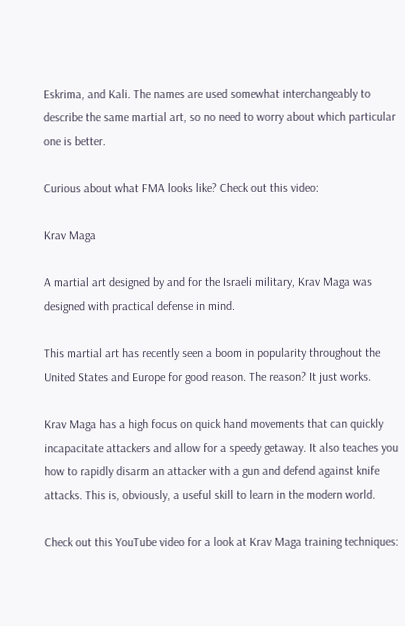Eskrima, and Kali. The names are used somewhat interchangeably to describe the same martial art, so no need to worry about which particular one is better.

Curious about what FMA looks like? Check out this video:

Krav Maga

A martial art designed by and for the Israeli military, Krav Maga was designed with practical defense in mind.

This martial art has recently seen a boom in popularity throughout the United States and Europe for good reason. The reason? It just works.

Krav Maga has a high focus on quick hand movements that can quickly incapacitate attackers and allow for a speedy getaway. It also teaches you how to rapidly disarm an attacker with a gun and defend against knife attacks. This is, obviously, a useful skill to learn in the modern world.

Check out this YouTube video for a look at Krav Maga training techniques: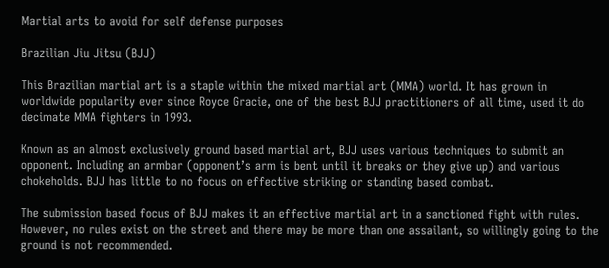Martial arts to avoid for self defense purposes

Brazilian Jiu Jitsu (BJJ)

This Brazilian martial art is a staple within the mixed martial art (MMA) world. It has grown in worldwide popularity ever since Royce Gracie, one of the best BJJ practitioners of all time, used it do decimate MMA fighters in 1993.

Known as an almost exclusively ground based martial art, BJJ uses various techniques to submit an opponent. Including an armbar (opponent’s arm is bent until it breaks or they give up) and various chokeholds. BJJ has little to no focus on effective striking or standing based combat.

The submission based focus of BJJ makes it an effective martial art in a sanctioned fight with rules. However, no rules exist on the street and there may be more than one assailant, so willingly going to the ground is not recommended.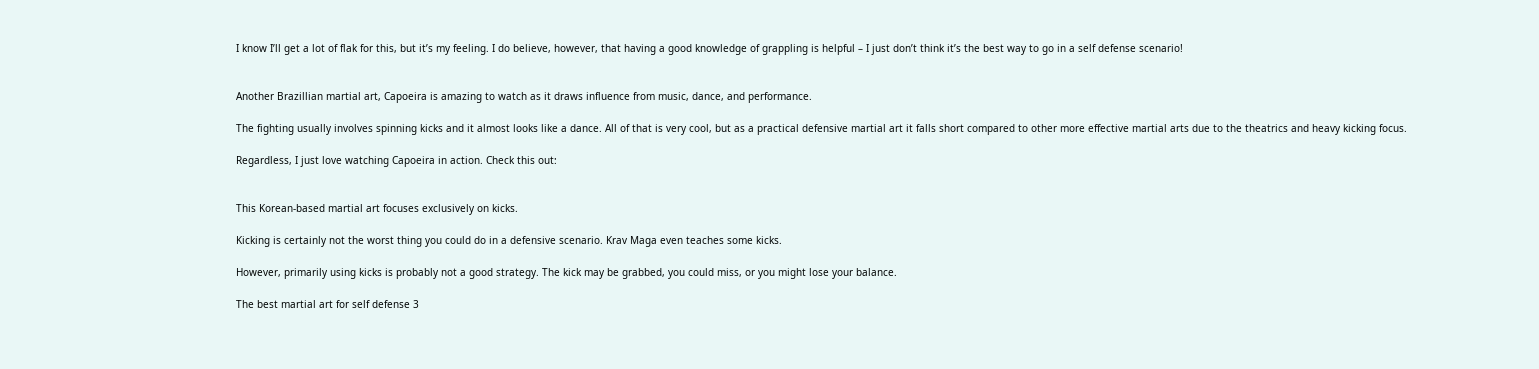I know I’ll get a lot of flak for this, but it’s my feeling. I do believe, however, that having a good knowledge of grappling is helpful – I just don’t think it’s the best way to go in a self defense scenario!


Another Brazillian martial art, Capoeira is amazing to watch as it draws influence from music, dance, and performance.

The fighting usually involves spinning kicks and it almost looks like a dance. All of that is very cool, but as a practical defensive martial art it falls short compared to other more effective martial arts due to the theatrics and heavy kicking focus.

Regardless, I just love watching Capoeira in action. Check this out:


This Korean-based martial art focuses exclusively on kicks.

Kicking is certainly not the worst thing you could do in a defensive scenario. Krav Maga even teaches some kicks.

However, primarily using kicks is probably not a good strategy. The kick may be grabbed, you could miss, or you might lose your balance.

The best martial art for self defense 3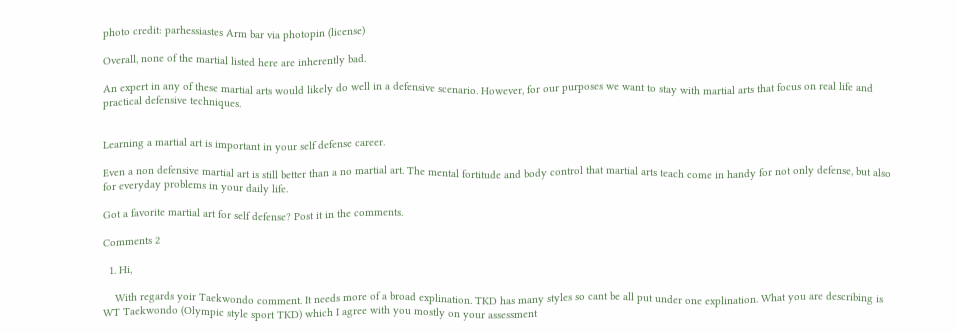photo credit: parhessiastes Arm bar via photopin (license)

Overall, none of the martial listed here are inherently bad.

An expert in any of these martial arts would likely do well in a defensive scenario. However, for our purposes we want to stay with martial arts that focus on real life and practical defensive techniques.


Learning a martial art is important in your self defense career.

Even a non defensive martial art is still better than a no martial art. The mental fortitude and body control that martial arts teach come in handy for not only defense, but also for everyday problems in your daily life.

Got a favorite martial art for self defense? Post it in the comments.

Comments 2

  1. Hi,

    With regards yoir Taekwondo comment. It needs more of a broad explination. TKD has many styles so cant be all put under one explination. What you are describing is WT Taekwondo (Olympic style sport TKD) which I agree with you mostly on your assessment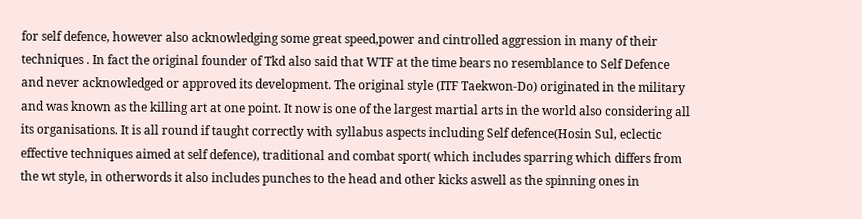for self defence, however also acknowledging some great speed,power and cintrolled aggression in many of their techniques . In fact the original founder of Tkd also said that WTF at the time bears no resemblance to Self Defence and never acknowledged or approved its development. The original style (ITF Taekwon-Do) originated in the military and was known as the killing art at one point. It now is one of the largest martial arts in the world also considering all its organisations. It is all round if taught correctly with syllabus aspects including Self defence(Hosin Sul, eclectic effective techniques aimed at self defence), traditional and combat sport( which includes sparring which differs from the wt style, in otherwords it also includes punches to the head and other kicks aswell as the spinning ones in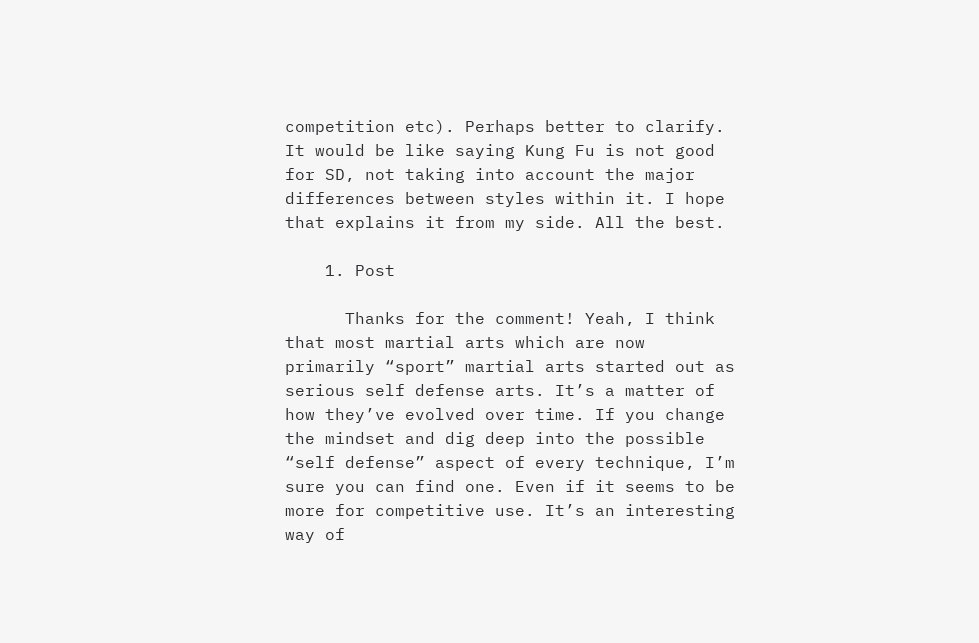competition etc). Perhaps better to clarify. It would be like saying Kung Fu is not good for SD, not taking into account the major differences between styles within it. I hope that explains it from my side. All the best.

    1. Post

      Thanks for the comment! Yeah, I think that most martial arts which are now primarily “sport” martial arts started out as serious self defense arts. It’s a matter of how they’ve evolved over time. If you change the mindset and dig deep into the possible “self defense” aspect of every technique, I’m sure you can find one. Even if it seems to be more for competitive use. It’s an interesting way of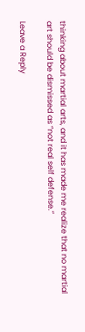thinking about martial arts, and it has made me realize that no martial art should be dismissed as “not real self defense.”

Leave a Reply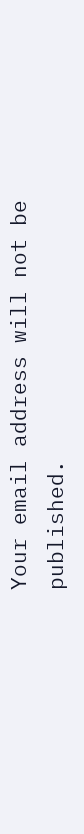Your email address will not be published.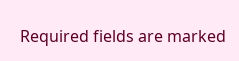Required fields are marked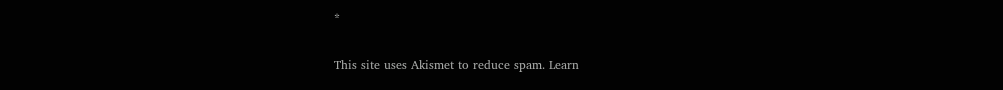*

This site uses Akismet to reduce spam. Learn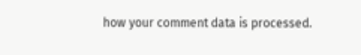how your comment data is processed.